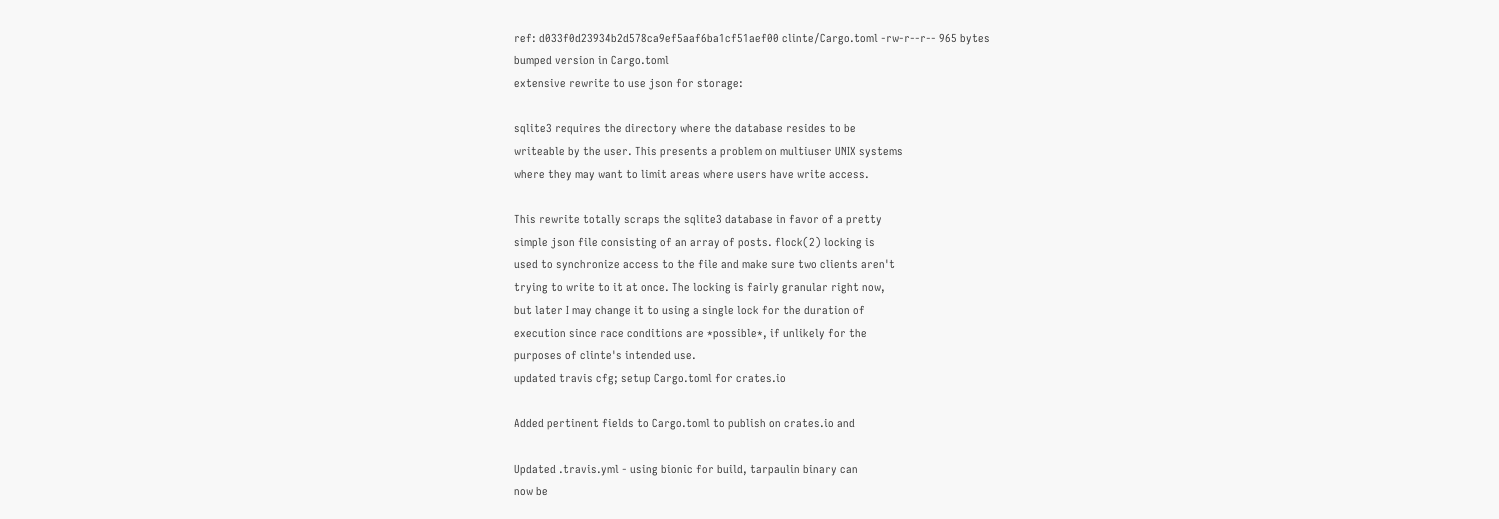ref: d033f0d23934b2d578ca9ef5aaf6ba1cf51aef00 clinte/Cargo.toml -rw-r--r-- 965 bytes
bumped version in Cargo.toml
extensive rewrite to use json for storage:

sqlite3 requires the directory where the database resides to be
writeable by the user. This presents a problem on multiuser UNIX systems
where they may want to limit areas where users have write access.

This rewrite totally scraps the sqlite3 database in favor of a pretty
simple json file consisting of an array of posts. flock(2) locking is
used to synchronize access to the file and make sure two clients aren't
trying to write to it at once. The locking is fairly granular right now,
but later I may change it to using a single lock for the duration of
execution since race conditions are *possible*, if unlikely for the
purposes of clinte's intended use.
updated travis cfg; setup Cargo.toml for crates.io

Added pertinent fields to Cargo.toml to publish on crates.io and

Updated .travis.yml - using bionic for build, tarpaulin binary can
now be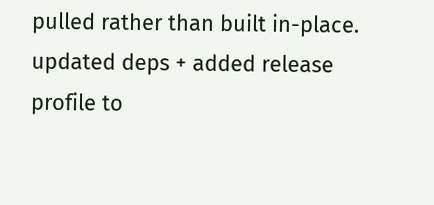pulled rather than built in-place.
updated deps + added release profile to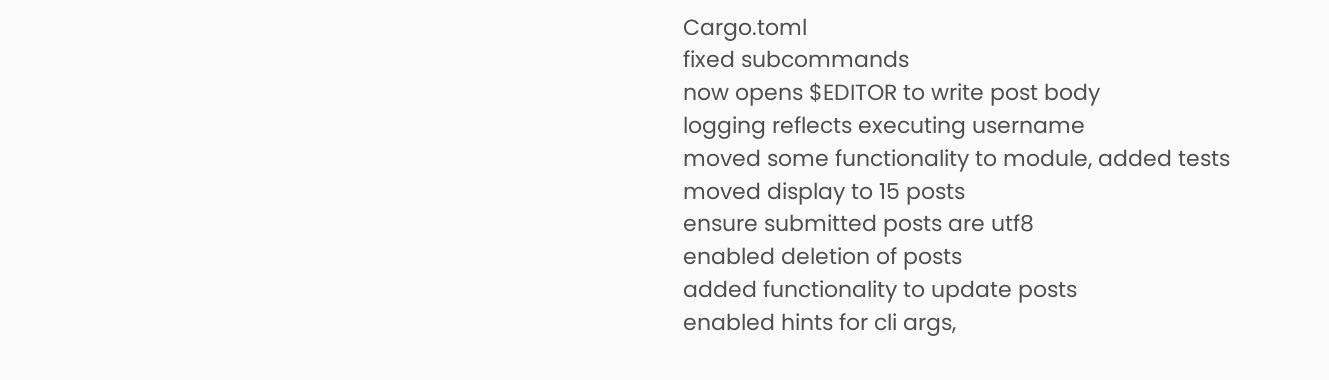Cargo.toml
fixed subcommands
now opens $EDITOR to write post body
logging reflects executing username
moved some functionality to module, added tests
moved display to 15 posts
ensure submitted posts are utf8
enabled deletion of posts
added functionality to update posts
enabled hints for cli args,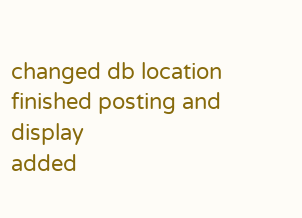changed db location
finished posting and display
added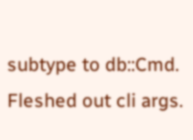subtype to db::Cmd. Fleshed out cli args.